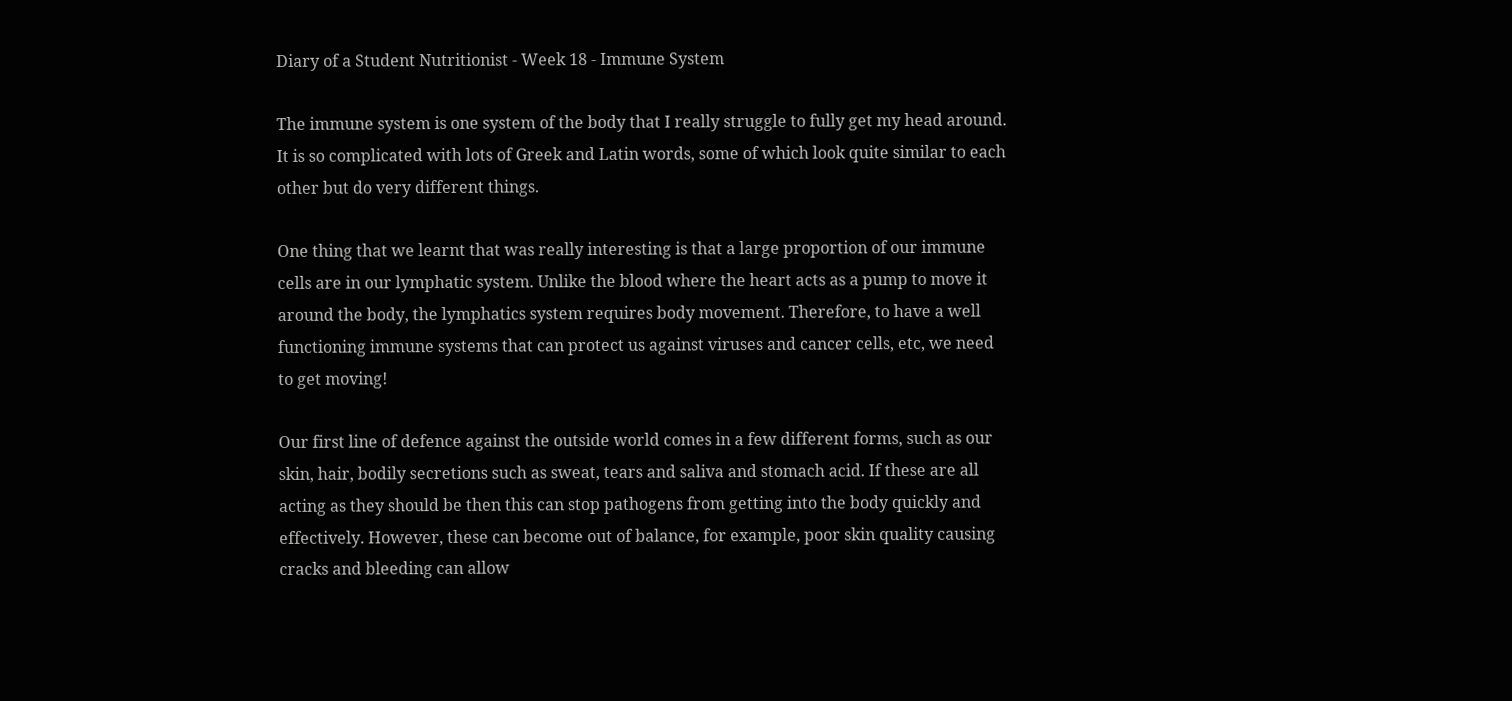Diary of a Student Nutritionist - Week 18 - Immune System

The immune system is one system of the body that I really struggle to fully get my head around. It is so complicated with lots of Greek and Latin words, some of which look quite similar to each other but do very different things.

One thing that we learnt that was really interesting is that a large proportion of our immune cells are in our lymphatic system. Unlike the blood where the heart acts as a pump to move it around the body, the lymphatics system requires body movement. Therefore, to have a well functioning immune systems that can protect us against viruses and cancer cells, etc, we need to get moving!

Our first line of defence against the outside world comes in a few different forms, such as our skin, hair, bodily secretions such as sweat, tears and saliva and stomach acid. If these are all acting as they should be then this can stop pathogens from getting into the body quickly and effectively. However, these can become out of balance, for example, poor skin quality causing cracks and bleeding can allow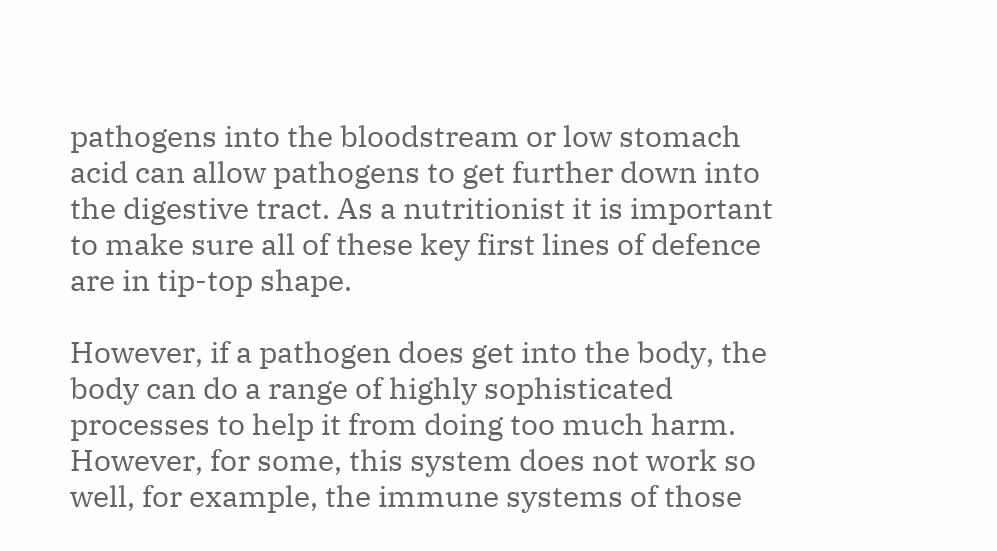pathogens into the bloodstream or low stomach acid can allow pathogens to get further down into the digestive tract. As a nutritionist it is important to make sure all of these key first lines of defence are in tip-top shape.

However, if a pathogen does get into the body, the body can do a range of highly sophisticated processes to help it from doing too much harm. However, for some, this system does not work so well, for example, the immune systems of those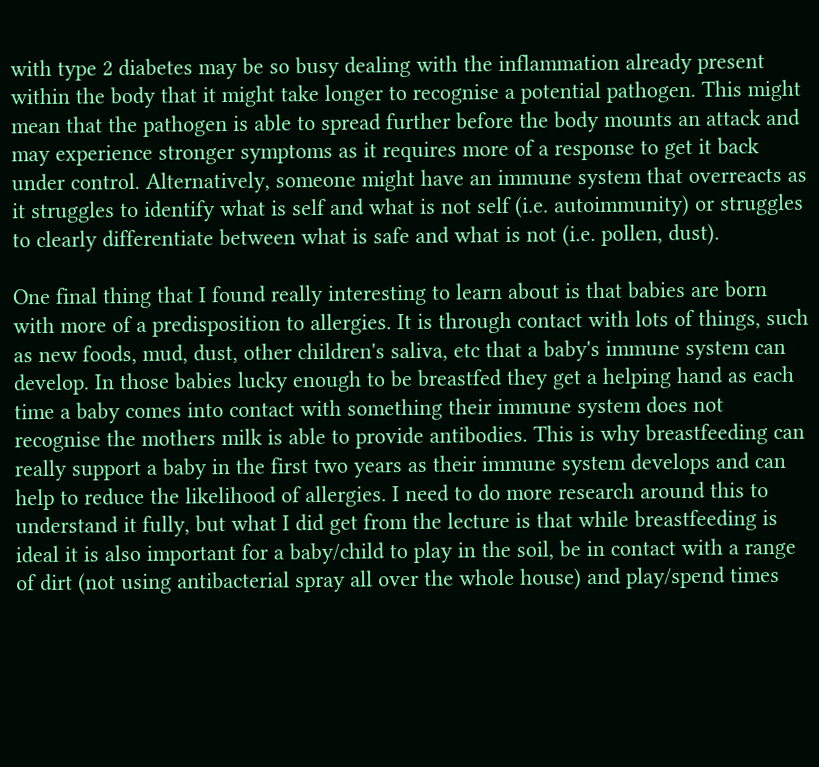with type 2 diabetes may be so busy dealing with the inflammation already present within the body that it might take longer to recognise a potential pathogen. This might mean that the pathogen is able to spread further before the body mounts an attack and may experience stronger symptoms as it requires more of a response to get it back under control. Alternatively, someone might have an immune system that overreacts as it struggles to identify what is self and what is not self (i.e. autoimmunity) or struggles to clearly differentiate between what is safe and what is not (i.e. pollen, dust).

One final thing that I found really interesting to learn about is that babies are born with more of a predisposition to allergies. It is through contact with lots of things, such as new foods, mud, dust, other children's saliva, etc that a baby's immune system can develop. In those babies lucky enough to be breastfed they get a helping hand as each time a baby comes into contact with something their immune system does not recognise the mothers milk is able to provide antibodies. This is why breastfeeding can really support a baby in the first two years as their immune system develops and can help to reduce the likelihood of allergies. I need to do more research around this to understand it fully, but what I did get from the lecture is that while breastfeeding is ideal it is also important for a baby/child to play in the soil, be in contact with a range of dirt (not using antibacterial spray all over the whole house) and play/spend times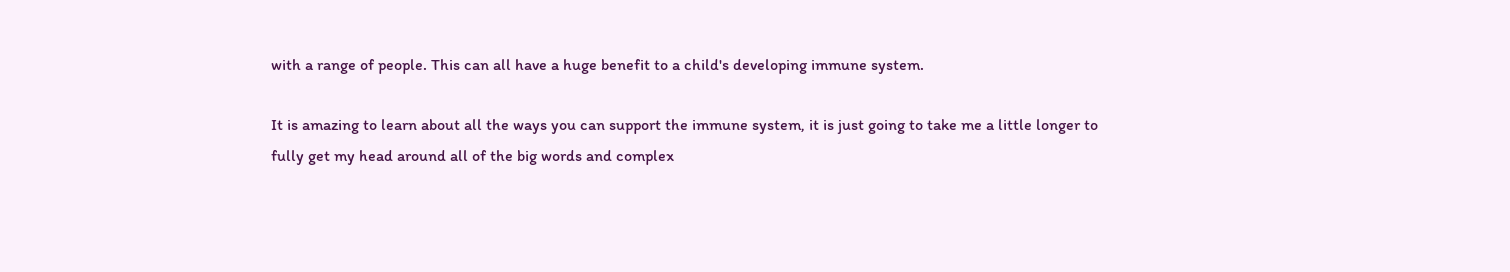with a range of people. This can all have a huge benefit to a child's developing immune system.

It is amazing to learn about all the ways you can support the immune system, it is just going to take me a little longer to fully get my head around all of the big words and complex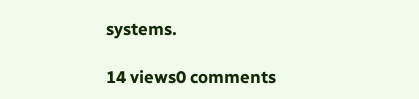systems.

14 views0 comments